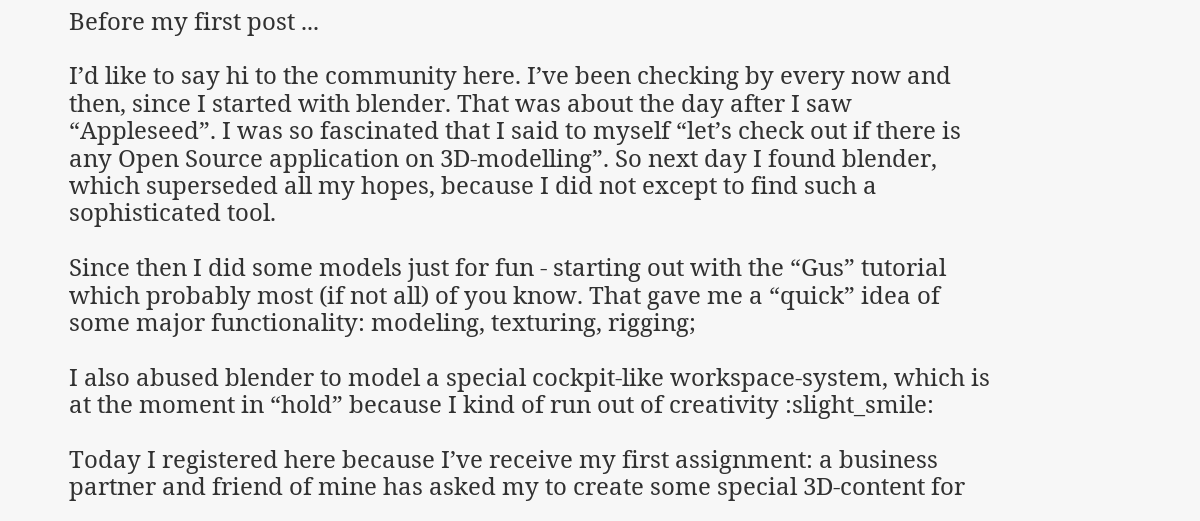Before my first post ...

I’d like to say hi to the community here. I’ve been checking by every now and then, since I started with blender. That was about the day after I saw “Appleseed”. I was so fascinated that I said to myself “let’s check out if there is any Open Source application on 3D-modelling”. So next day I found blender, which superseded all my hopes, because I did not except to find such a sophisticated tool.

Since then I did some models just for fun - starting out with the “Gus” tutorial which probably most (if not all) of you know. That gave me a “quick” idea of some major functionality: modeling, texturing, rigging;

I also abused blender to model a special cockpit-like workspace-system, which is at the moment in “hold” because I kind of run out of creativity :slight_smile:

Today I registered here because I’ve receive my first assignment: a business partner and friend of mine has asked my to create some special 3D-content for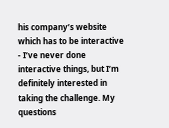his company’s website which has to be interactive - I’ve never done interactive things, but I’m definitely interested in taking the challenge. My questions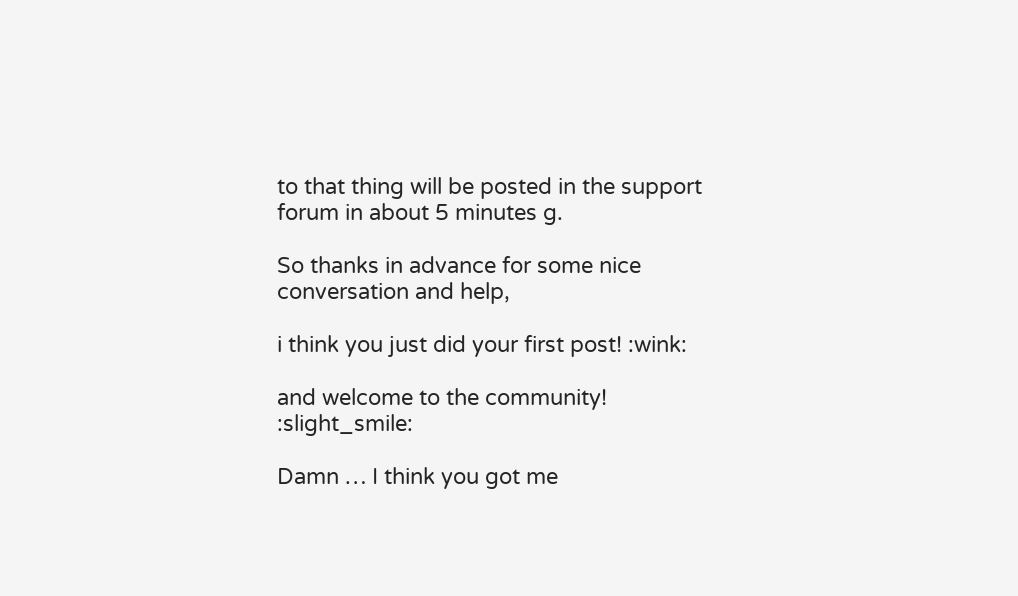to that thing will be posted in the support forum in about 5 minutes g.

So thanks in advance for some nice conversation and help,

i think you just did your first post! :wink:

and welcome to the community! :slight_smile:

Damn … I think you got me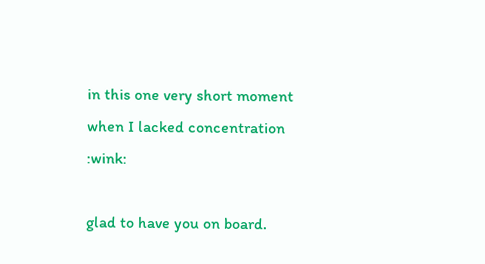in this one very short moment when I lacked concentration :wink:

glad to have you on board.